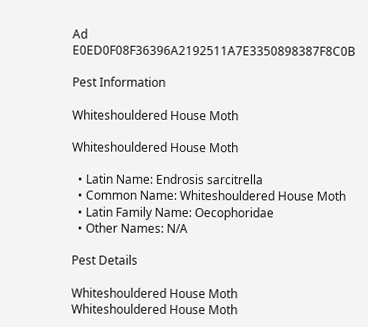Ad E0ED0F08F36396A2192511A7E3350898387F8C0B

Pest Information

Whiteshouldered House Moth

Whiteshouldered House Moth

  • Latin Name: Endrosis sarcitrella
  • Common Name: Whiteshouldered House Moth
  • Latin Family Name: Oecophoridae
  • Other Names: N/A

Pest Details

Whiteshouldered House Moth
Whiteshouldered House Moth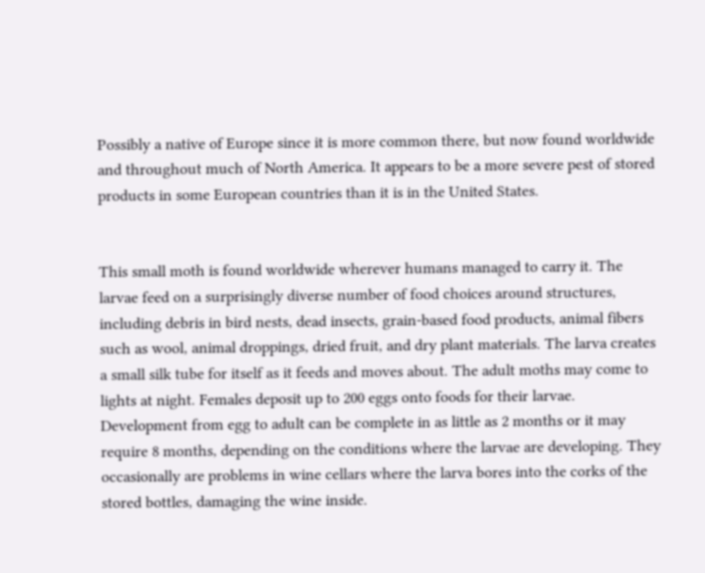Possibly a native of Europe since it is more common there, but now found worldwide and throughout much of North America. It appears to be a more severe pest of stored products in some European countries than it is in the United States.


This small moth is found worldwide wherever humans managed to carry it. The larvae feed on a surprisingly diverse number of food choices around structures, including debris in bird nests, dead insects, grain-based food products, animal fibers such as wool, animal droppings, dried fruit, and dry plant materials. The larva creates a small silk tube for itself as it feeds and moves about. The adult moths may come to lights at night. Females deposit up to 200 eggs onto foods for their larvae. Development from egg to adult can be complete in as little as 2 months or it may require 8 months, depending on the conditions where the larvae are developing. They occasionally are problems in wine cellars where the larva bores into the corks of the stored bottles, damaging the wine inside.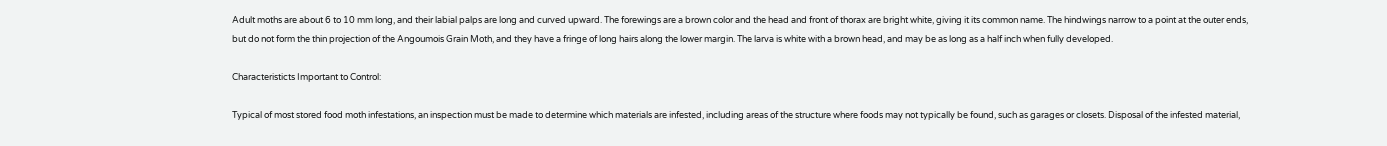Adult moths are about 6 to 10 mm long, and their labial palps are long and curved upward. The forewings are a brown color and the head and front of thorax are bright white, giving it its common name. The hindwings narrow to a point at the outer ends, but do not form the thin projection of the Angoumois Grain Moth, and they have a fringe of long hairs along the lower margin. The larva is white with a brown head, and may be as long as a half inch when fully developed.

Characteristicts Important to Control:

Typical of most stored food moth infestations, an inspection must be made to determine which materials are infested, including areas of the structure where foods may not typically be found, such as garages or closets. Disposal of the infested material,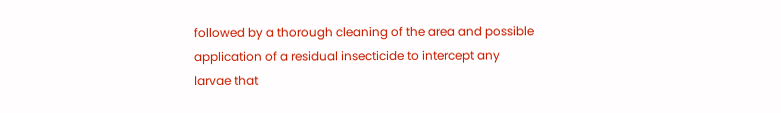followed by a thorough cleaning of the area and possible application of a residual insecticide to intercept any larvae that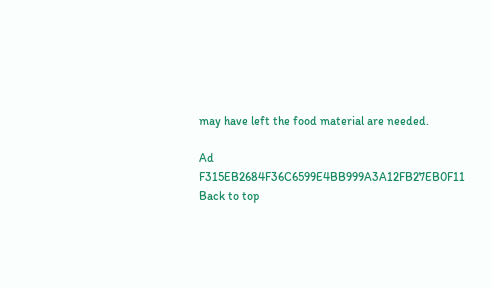may have left the food material are needed.

Ad F315EB2684F36C6599E4BB999A3A12FB27EB0F11
Back to top